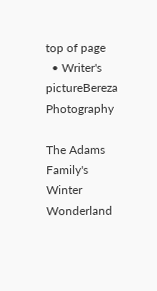top of page
  • Writer's pictureBereza Photography

The Adams Family's Winter Wonderland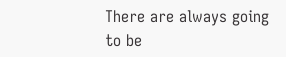There are always going to be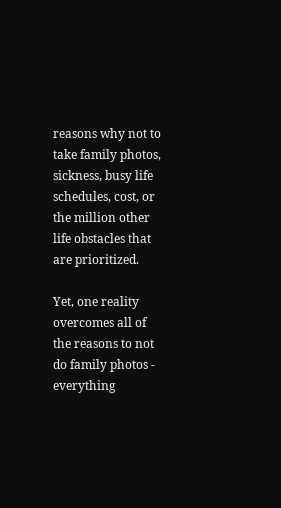reasons why not to take family photos, sickness, busy life schedules, cost, or the million other life obstacles that are prioritized.

Yet, one reality overcomes all of the reasons to not do family photos - everything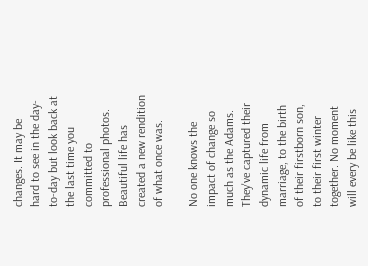changes. It may be hard to see in the day-to-day but look back at the last time you committed to professional photos. Beautiful life has created a new rendition of what once was.

No one knows the impact of change so much as the Adams. They've captured their dynamic life from marriage, to the birth of their firstborn son, to their first winter together. No moment will every be like this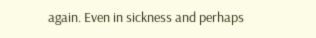again. Even in sickness and perhaps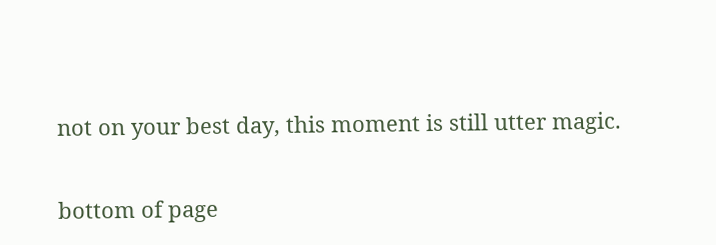not on your best day, this moment is still utter magic.

bottom of page